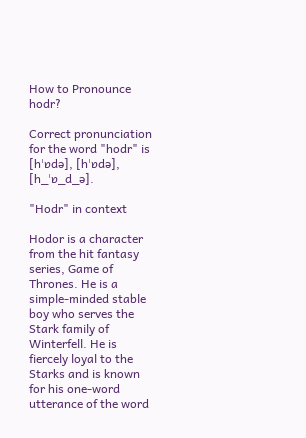How to Pronounce hodr?

Correct pronunciation for the word "hodr" is [hˈɒdə], [hˈɒdə], [h_ˈɒ_d_ə].

"Hodr" in context

Hodor is a character from the hit fantasy series, Game of Thrones. He is a simple-minded stable boy who serves the Stark family of Winterfell. He is fiercely loyal to the Starks and is known for his one-word utterance of the word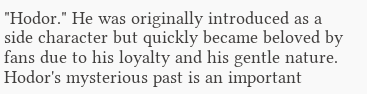"Hodor." He was originally introduced as a side character but quickly became beloved by fans due to his loyalty and his gentle nature. Hodor's mysterious past is an important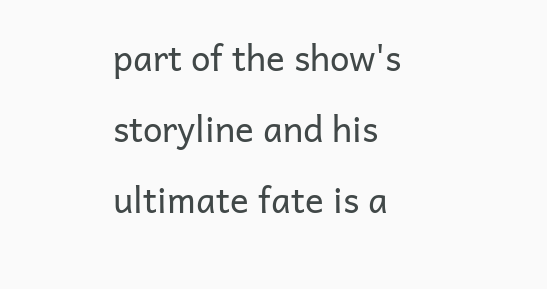part of the show's storyline and his ultimate fate is a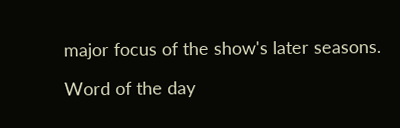major focus of the show's later seasons.

Word of the day